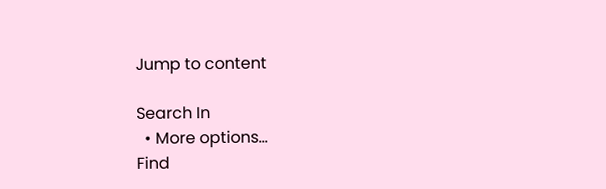Jump to content

Search In
  • More options...
Find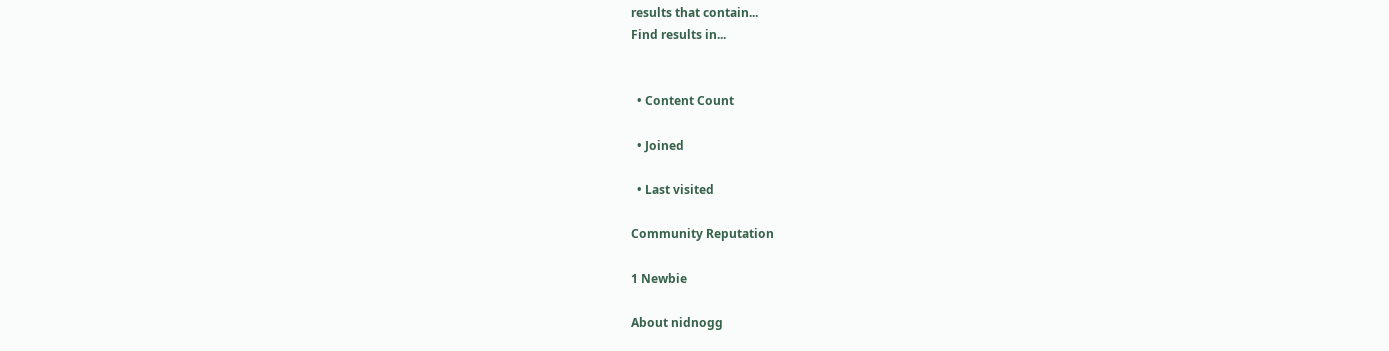results that contain...
Find results in...


  • Content Count

  • Joined

  • Last visited

Community Reputation

1 Newbie

About nidnogg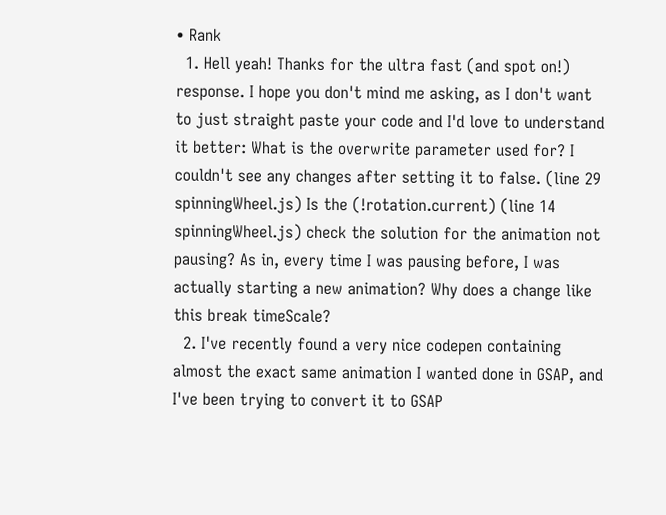• Rank
  1. Hell yeah! Thanks for the ultra fast (and spot on!) response. I hope you don't mind me asking, as I don't want to just straight paste your code and I'd love to understand it better: What is the overwrite parameter used for? I couldn't see any changes after setting it to false. (line 29 spinningWheel.js) Is the (!rotation.current) (line 14 spinningWheel.js) check the solution for the animation not pausing? As in, every time I was pausing before, I was actually starting a new animation? Why does a change like this break timeScale?
  2. I've recently found a very nice codepen containing almost the exact same animation I wanted done in GSAP, and I've been trying to convert it to GSAP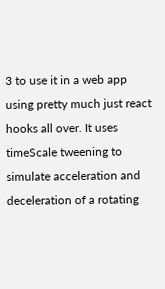3 to use it in a web app using pretty much just react hooks all over. It uses timeScale tweening to simulate acceleration and deceleration of a rotating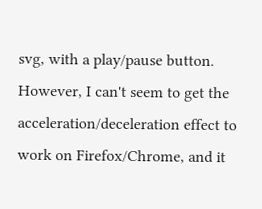svg, with a play/pause button. However, I can't seem to get the acceleration/deceleration effect to work on Firefox/Chrome, and it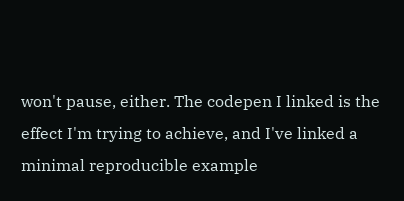won't pause, either. The codepen I linked is the effect I'm trying to achieve, and I've linked a minimal reproducible example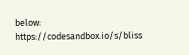below: https://codesandbox.io/s/bliss